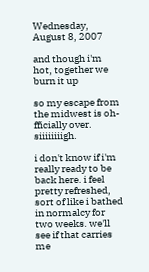Wednesday, August 8, 2007

and though i'm hot, together we burn it up

so my escape from the midwest is oh-fficially over. siiiiiiiigh.

i don't know if i'm really ready to be back here. i feel pretty refreshed, sort of like i bathed in normalcy for two weeks. we'll see if that carries me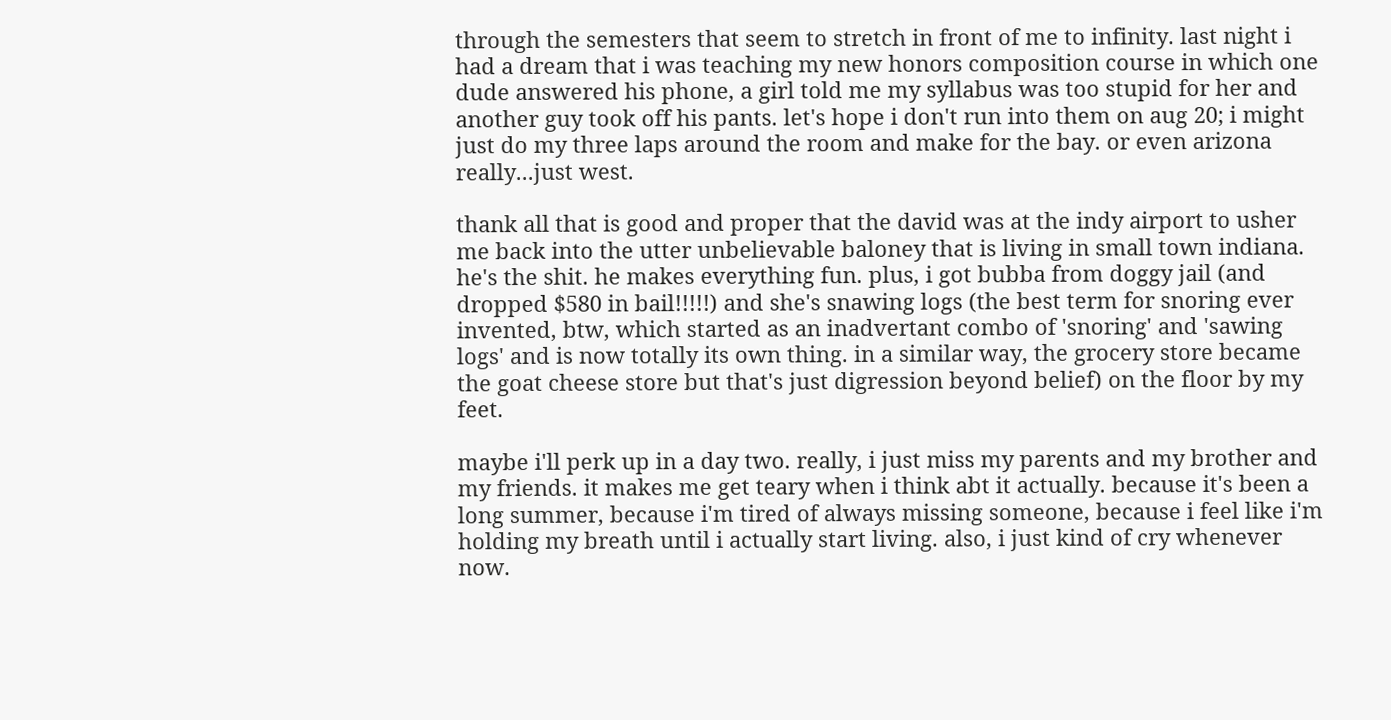through the semesters that seem to stretch in front of me to infinity. last night i had a dream that i was teaching my new honors composition course in which one dude answered his phone, a girl told me my syllabus was too stupid for her and another guy took off his pants. let's hope i don't run into them on aug 20; i might just do my three laps around the room and make for the bay. or even arizona really...just west.

thank all that is good and proper that the david was at the indy airport to usher me back into the utter unbelievable baloney that is living in small town indiana. he's the shit. he makes everything fun. plus, i got bubba from doggy jail (and dropped $580 in bail!!!!!) and she's snawing logs (the best term for snoring ever invented, btw, which started as an inadvertant combo of 'snoring' and 'sawing logs' and is now totally its own thing. in a similar way, the grocery store became the goat cheese store but that's just digression beyond belief) on the floor by my feet.

maybe i'll perk up in a day two. really, i just miss my parents and my brother and my friends. it makes me get teary when i think abt it actually. because it's been a long summer, because i'm tired of always missing someone, because i feel like i'm holding my breath until i actually start living. also, i just kind of cry whenever now.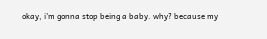okay, i'm gonna stop being a baby. why? because my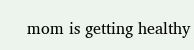mom is getting healthy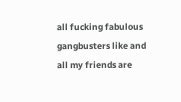all fucking fabulous gangbusters like and all my friends are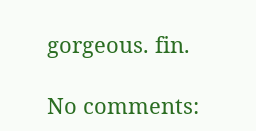gorgeous. fin.

No comments: